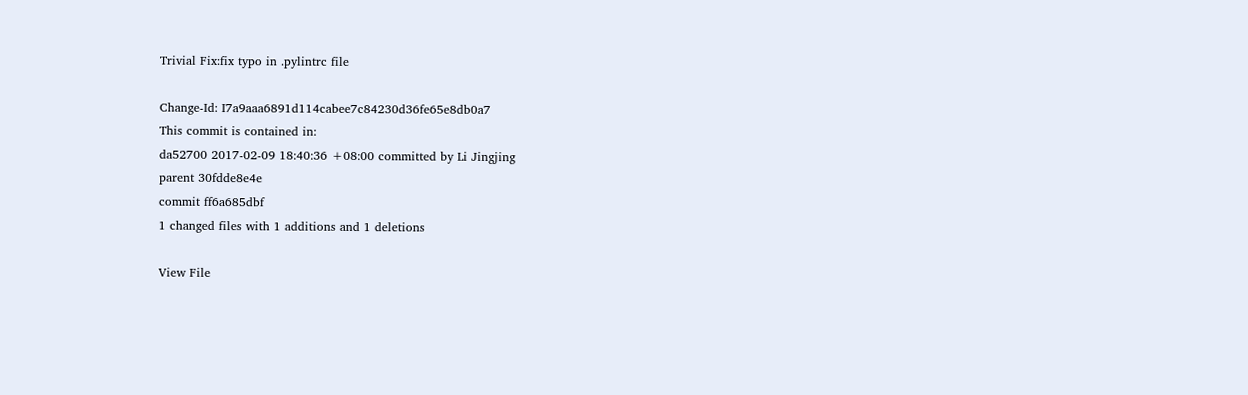Trivial Fix:fix typo in .pylintrc file

Change-Id: I7a9aaa6891d114cabee7c84230d36fe65e8db0a7
This commit is contained in:
da52700 2017-02-09 18:40:36 +08:00 committed by Li Jingjing
parent 30fdde8e4e
commit ff6a685dbf
1 changed files with 1 additions and 1 deletions

View File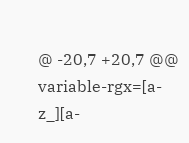@ -20,7 +20,7 @@ variable-rgx=[a-z_][a-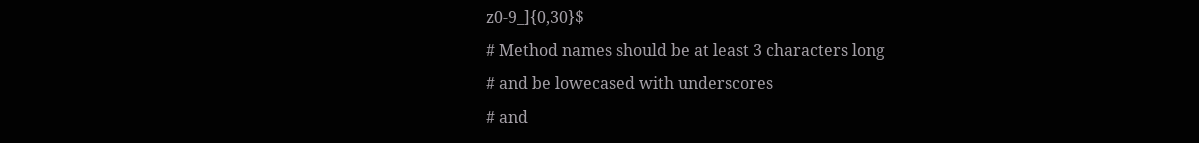z0-9_]{0,30}$
# Method names should be at least 3 characters long
# and be lowecased with underscores
# and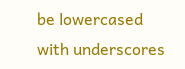be lowercased with underscores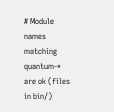# Module names matching quantum-* are ok (files in bin/)